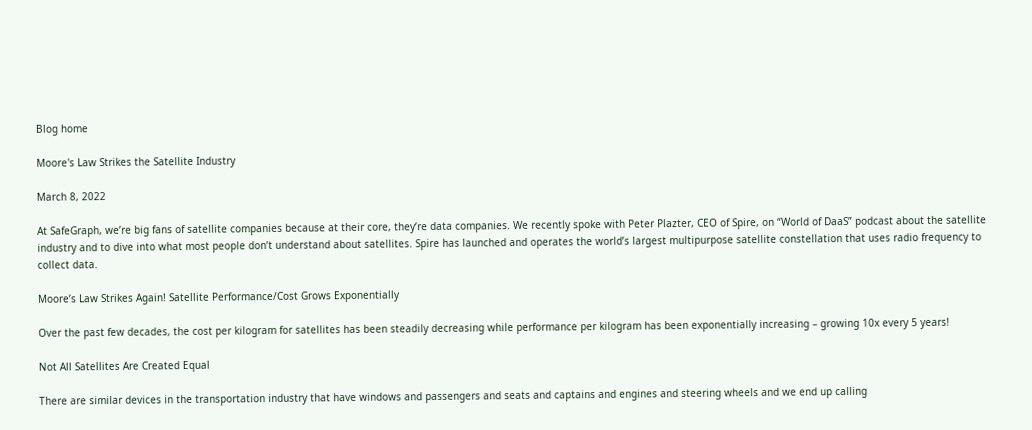Blog home

Moore's Law Strikes the Satellite Industry

March 8, 2022

At SafeGraph, we’re big fans of satellite companies because at their core, they’re data companies. We recently spoke with Peter Plazter, CEO of Spire, on “World of DaaS” podcast about the satellite industry and to dive into what most people don’t understand about satellites. Spire has launched and operates the world’s largest multipurpose satellite constellation that uses radio frequency to collect data.

Moore’s Law Strikes Again! Satellite Performance/Cost Grows Exponentially

Over the past few decades, the cost per kilogram for satellites has been steadily decreasing while performance per kilogram has been exponentially increasing – growing 10x every 5 years!

Not All Satellites Are Created Equal

There are similar devices in the transportation industry that have windows and passengers and seats and captains and engines and steering wheels and we end up calling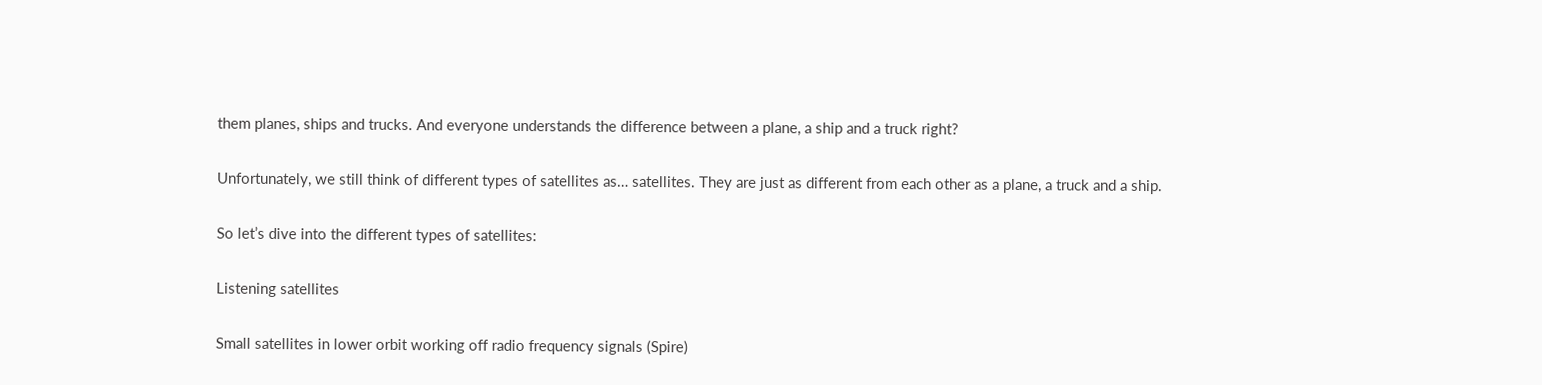them planes, ships and trucks. And everyone understands the difference between a plane, a ship and a truck right?

Unfortunately, we still think of different types of satellites as… satellites. They are just as different from each other as a plane, a truck and a ship.

So let’s dive into the different types of satellites:

Listening satellites

Small satellites in lower orbit working off radio frequency signals (Spire)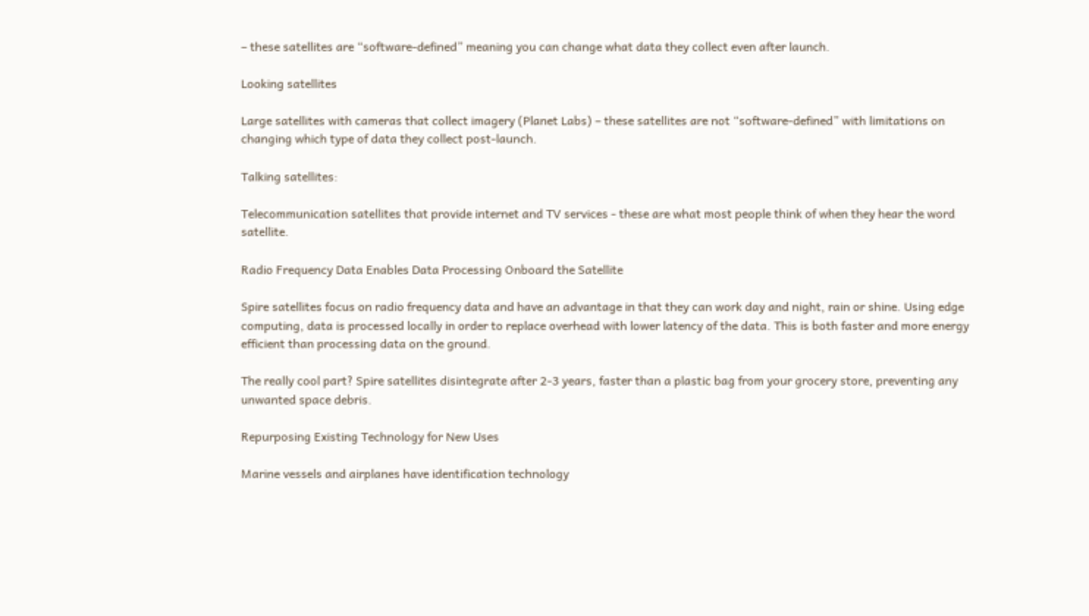– these satellites are “software-defined” meaning you can change what data they collect even after launch.

Looking satellites

Large satellites with cameras that collect imagery (Planet Labs) – these satellites are not “software-defined” with limitations on changing which type of data they collect post-launch.

Talking satellites:

Telecommunication satellites that provide internet and TV services - these are what most people think of when they hear the word satellite.

Radio Frequency Data Enables Data Processing Onboard the Satellite

Spire satellites focus on radio frequency data and have an advantage in that they can work day and night, rain or shine. Using edge computing, data is processed locally in order to replace overhead with lower latency of the data. This is both faster and more energy efficient than processing data on the ground.

The really cool part? Spire satellites disintegrate after 2-3 years, faster than a plastic bag from your grocery store, preventing any unwanted space debris.

Repurposing Existing Technology for New Uses

Marine vessels and airplanes have identification technology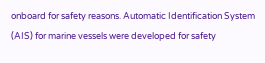onboard for safety reasons. Automatic Identification System (AIS) for marine vessels were developed for safety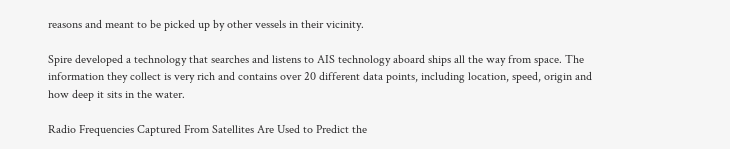reasons and meant to be picked up by other vessels in their vicinity.

Spire developed a technology that searches and listens to AIS technology aboard ships all the way from space. The information they collect is very rich and contains over 20 different data points, including location, speed, origin and how deep it sits in the water.

Radio Frequencies Captured From Satellites Are Used to Predict the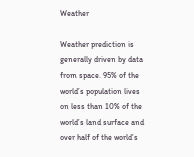Weather

Weather prediction is generally driven by data from space. 95% of the world’s population lives on less than 10% of the world’s land surface and over half of the world’s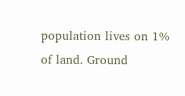population lives on 1% of land. Ground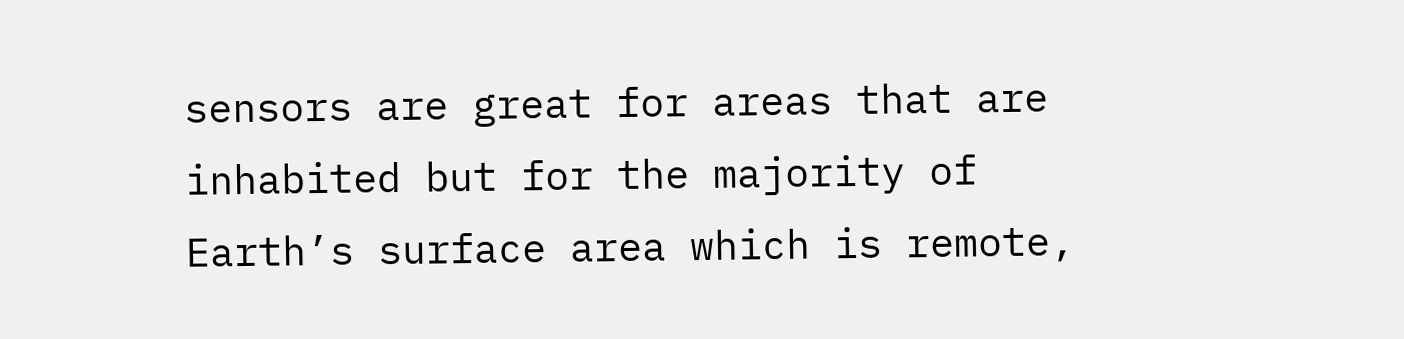sensors are great for areas that are inhabited but for the majority of Earth’s surface area which is remote,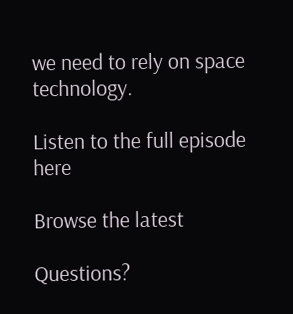we need to rely on space technology.

Listen to the full episode here

Browse the latest

Questions?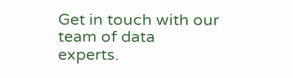Get in touch with our team of data experts.